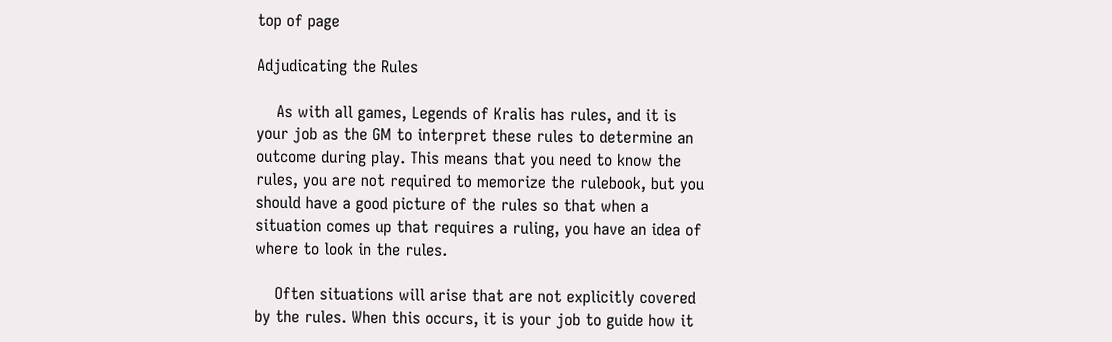top of page

Adjudicating the Rules

    As with all games, Legends of Kralis has rules, and it is your job as the GM to interpret these rules to determine an outcome during play. This means that you need to know the rules, you are not required to memorize the rulebook, but you should have a good picture of the rules so that when a situation comes up that requires a ruling, you have an idea of where to look in the rules.

    Often situations will arise that are not explicitly covered by the rules. When this occurs, it is your job to guide how it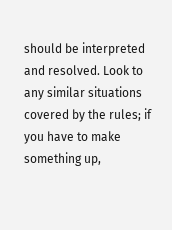should be interpreted and resolved. Look to any similar situations covered by the rules; if you have to make something up,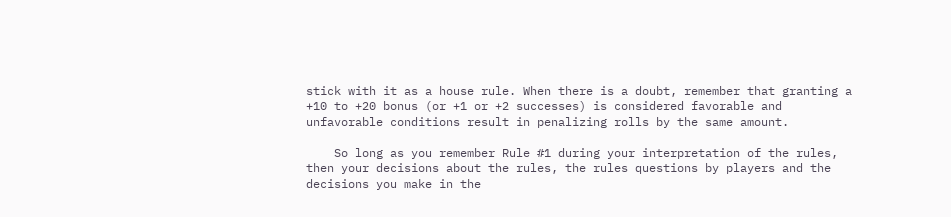stick with it as a house rule. When there is a doubt, remember that granting a +10 to +20 bonus (or +1 or +2 successes) is considered favorable and unfavorable conditions result in penalizing rolls by the same amount.

    So long as you remember Rule #1 during your interpretation of the rules, then your decisions about the rules, the rules questions by players and the decisions you make in the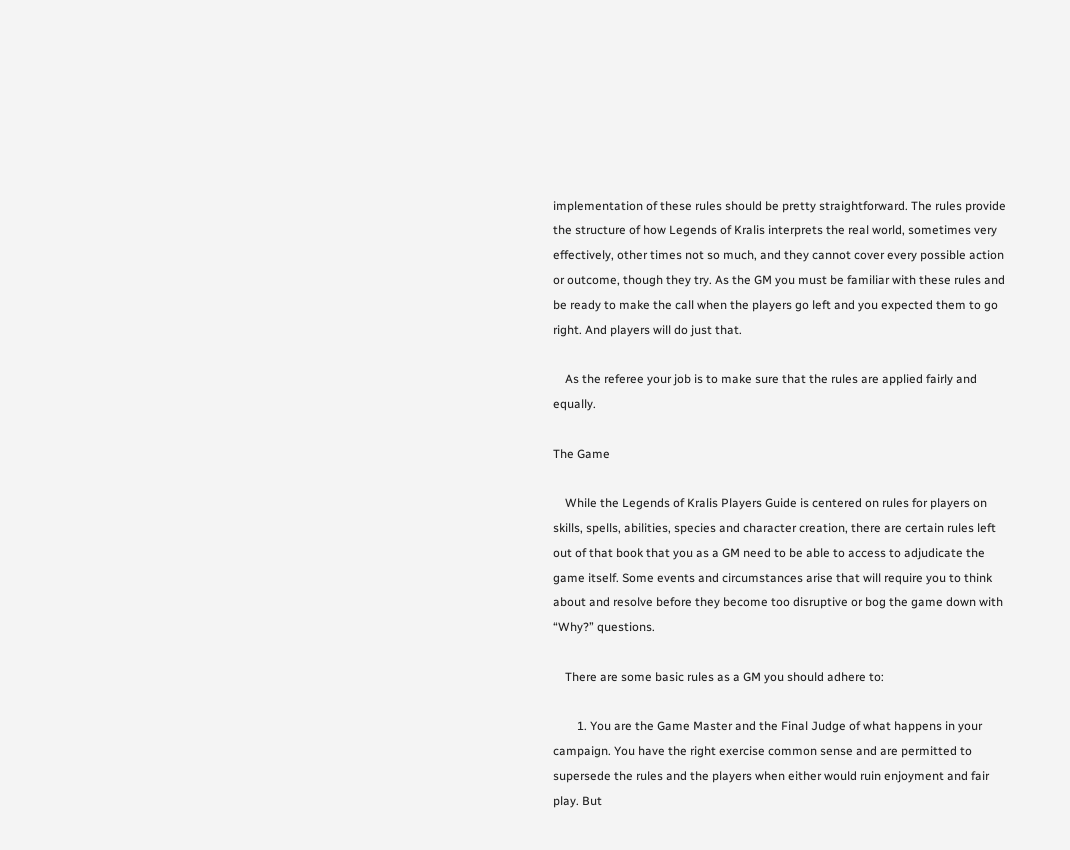implementation of these rules should be pretty straightforward. The rules provide the structure of how Legends of Kralis interprets the real world, sometimes very effectively, other times not so much, and they cannot cover every possible action or outcome, though they try. As the GM you must be familiar with these rules and be ready to make the call when the players go left and you expected them to go right. And players will do just that.

    As the referee your job is to make sure that the rules are applied fairly and equally.

The Game

    While the Legends of Kralis Players Guide is centered on rules for players on skills, spells, abilities, species and character creation, there are certain rules left out of that book that you as a GM need to be able to access to adjudicate the game itself. Some events and circumstances arise that will require you to think about and resolve before they become too disruptive or bog the game down with “Why?” questions.

    There are some basic rules as a GM you should adhere to:

        1. You are the Game Master and the Final Judge of what happens in your campaign. You have the right exercise common sense and are permitted to supersede the rules and the players when either would ruin enjoyment and fair play. But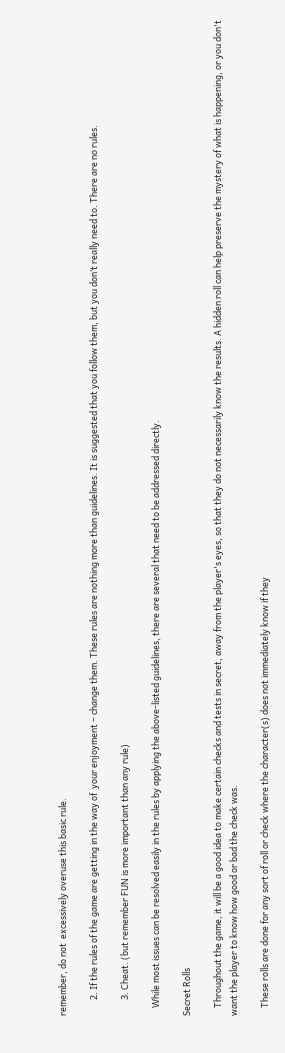remember, do not  excessively overuse this basic rule.

        2. If the rules of the game are getting in the way of  your enjoyment – change them. These rules are nothing more than guidelines. It is suggested that you follow them, but you don’t really need to. There are no rules.

        3. Cheat. (but remember FUN is more important than any rule)

    While most issues can be resolved easily in the rules by applying the above-listed guidelines, there are several that need to be addressed directly.

Secret Rolls

    Throughout the game, it will be a good idea to make certain checks and tests in secret, away from the player's eyes, so that they do not necessarily know the results. A hidden roll can help preserve the mystery of what is happening, or you don't want the player to know how good or bad the check was.

    These rolls are done for any sort of roll or check where the character(s) does not immediately know if they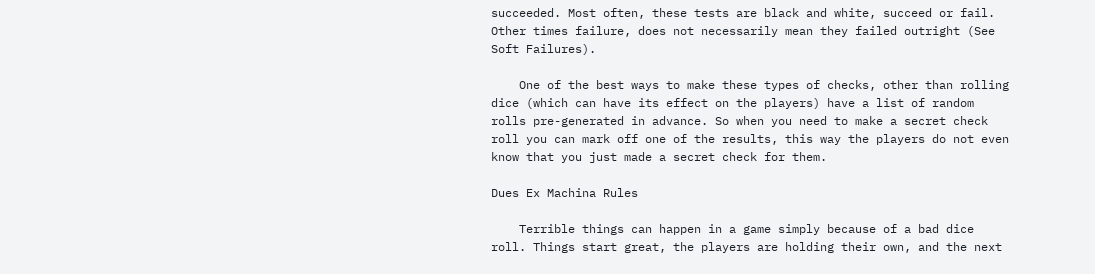succeeded. Most often, these tests are black and white, succeed or fail. Other times failure, does not necessarily mean they failed outright (See Soft Failures).

    One of the best ways to make these types of checks, other than rolling dice (which can have its effect on the players) have a list of random rolls pre-generated in advance. So when you need to make a secret check roll you can mark off one of the results, this way the players do not even know that you just made a secret check for them.

Dues Ex Machina Rules

    Terrible things can happen in a game simply because of a bad dice roll. Things start great, the players are holding their own, and the next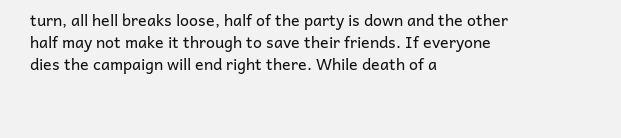turn, all hell breaks loose, half of the party is down and the other half may not make it through to save their friends. If everyone dies the campaign will end right there. While death of a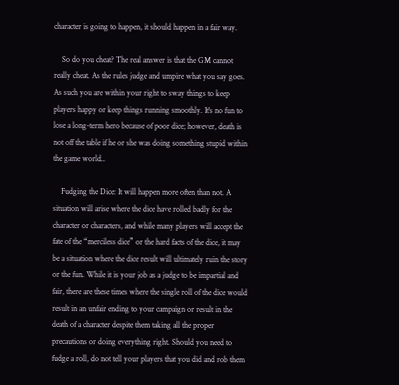character is going to happen, it should happen in a fair way.

    So do you cheat? The real answer is that the GM cannot really cheat. As the rules judge and umpire what you say goes. As such you are within your right to sway things to keep players happy or keep things running smoothly. It's no fun to lose a long-term hero because of poor dice; however, death is not off the table if he or she was doing something stupid within the game world..

    Fudging the Dice: It will happen more often than not. A situation will arise where the dice have rolled badly for the character or characters, and while many players will accept the fate of the “merciless dice” or the hard facts of the dice, it may be a situation where the dice result will ultimately ruin the story or the fun. While it is your job as a judge to be impartial and fair, there are these times where the single roll of the dice would result in an unfair ending to your campaign or result in the death of a character despite them taking all the proper precautions or doing everything right. Should you need to fudge a roll, do not tell your players that you did and rob them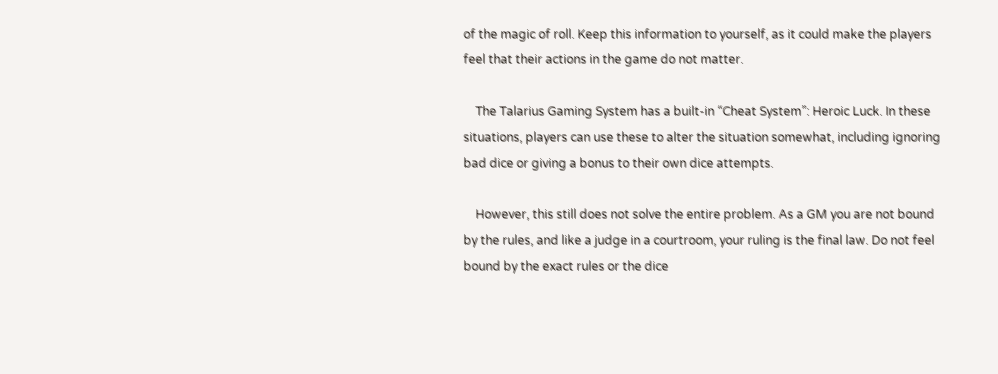of the magic of roll. Keep this information to yourself, as it could make the players feel that their actions in the game do not matter.

    The Talarius Gaming System has a built-in “Cheat System”: Heroic Luck. In these situations, players can use these to alter the situation somewhat, including ignoring bad dice or giving a bonus to their own dice attempts.

    However, this still does not solve the entire problem. As a GM you are not bound by the rules, and like a judge in a courtroom, your ruling is the final law. Do not feel bound by the exact rules or the dice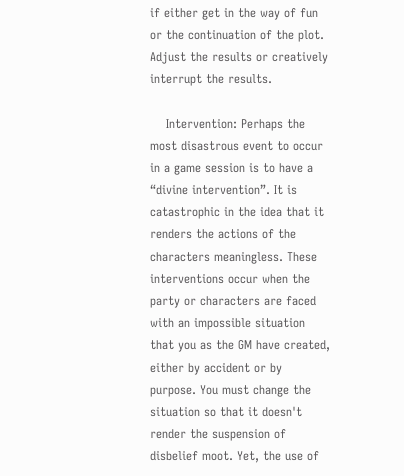if either get in the way of fun or the continuation of the plot. Adjust the results or creatively interrupt the results.

    Intervention: Perhaps the most disastrous event to occur in a game session is to have a “divine intervention”. It is catastrophic in the idea that it renders the actions of the characters meaningless. These interventions occur when the party or characters are faced with an impossible situation that you as the GM have created, either by accident or by purpose. You must change the situation so that it doesn't render the suspension of disbelief moot. Yet, the use of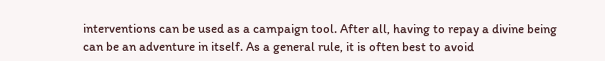interventions can be used as a campaign tool. After all, having to repay a divine being can be an adventure in itself. As a general rule, it is often best to avoid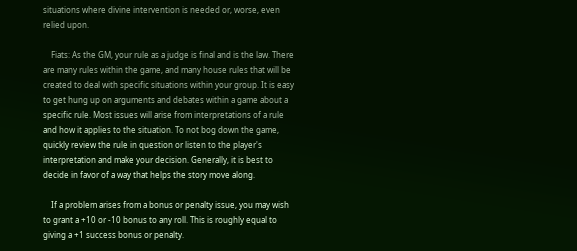situations where divine intervention is needed or, worse, even relied upon.

    Fiats: As the GM, your rule as a judge is final and is the law. There are many rules within the game, and many house rules that will be created to deal with specific situations within your group. It is easy to get hung up on arguments and debates within a game about a specific rule. Most issues will arise from interpretations of a rule and how it applies to the situation. To not bog down the game, quickly review the rule in question or listen to the player's interpretation and make your decision. Generally, it is best to decide in favor of a way that helps the story move along.

    If a problem arises from a bonus or penalty issue, you may wish to grant a +10 or -10 bonus to any roll. This is roughly equal to giving a +1 success bonus or penalty.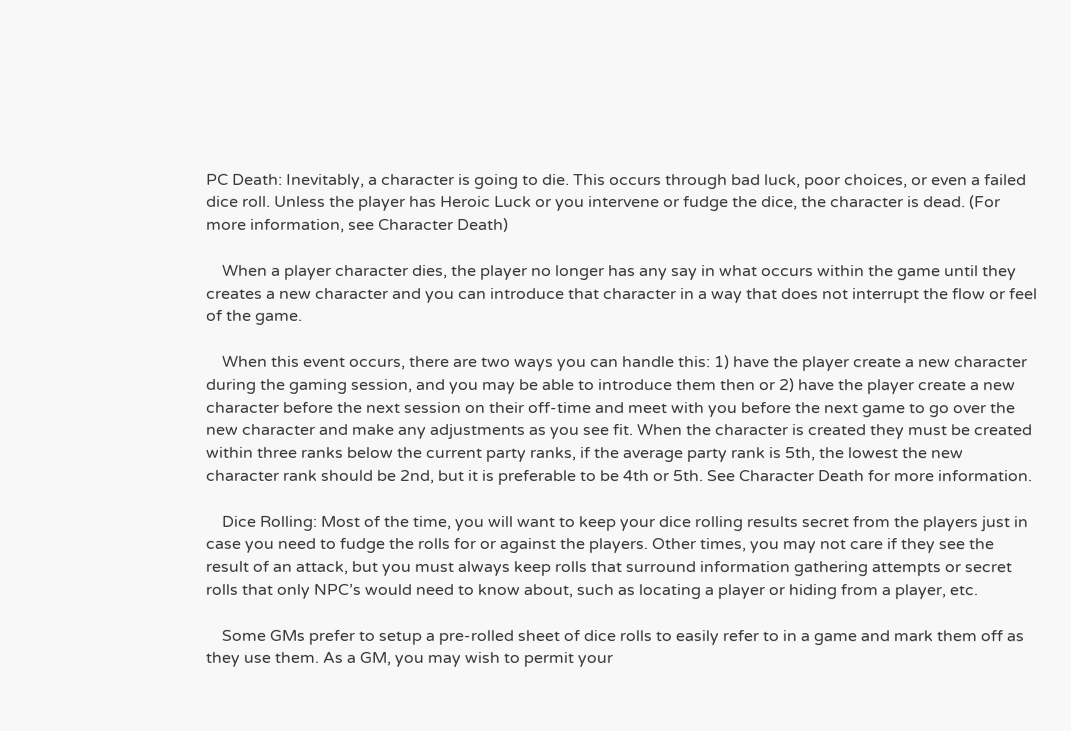PC Death: Inevitably, a character is going to die. This occurs through bad luck, poor choices, or even a failed dice roll. Unless the player has Heroic Luck or you intervene or fudge the dice, the character is dead. (For more information, see Character Death)

    When a player character dies, the player no longer has any say in what occurs within the game until they creates a new character and you can introduce that character in a way that does not interrupt the flow or feel of the game.

    When this event occurs, there are two ways you can handle this: 1) have the player create a new character during the gaming session, and you may be able to introduce them then or 2) have the player create a new character before the next session on their off-time and meet with you before the next game to go over the new character and make any adjustments as you see fit. When the character is created they must be created within three ranks below the current party ranks, if the average party rank is 5th, the lowest the new character rank should be 2nd, but it is preferable to be 4th or 5th. See Character Death for more information.

    Dice Rolling: Most of the time, you will want to keep your dice rolling results secret from the players just in case you need to fudge the rolls for or against the players. Other times, you may not care if they see the result of an attack, but you must always keep rolls that surround information gathering attempts or secret rolls that only NPC’s would need to know about, such as locating a player or hiding from a player, etc.

    Some GMs prefer to setup a pre-rolled sheet of dice rolls to easily refer to in a game and mark them off as they use them. As a GM, you may wish to permit your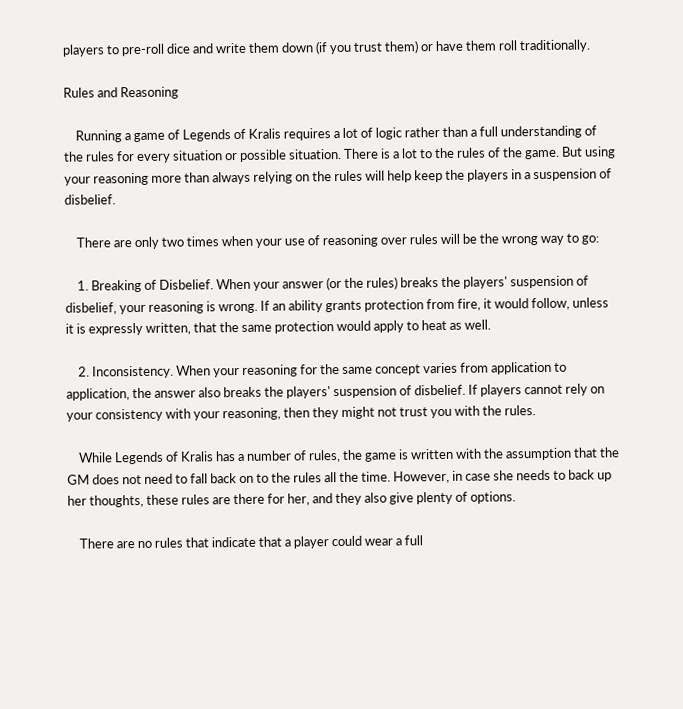players to pre-roll dice and write them down (if you trust them) or have them roll traditionally.

Rules and Reasoning

    Running a game of Legends of Kralis requires a lot of logic rather than a full understanding of the rules for every situation or possible situation. There is a lot to the rules of the game. But using your reasoning more than always relying on the rules will help keep the players in a suspension of disbelief.

    There are only two times when your use of reasoning over rules will be the wrong way to go:

    1. Breaking of Disbelief. When your answer (or the rules) breaks the players' suspension of disbelief, your reasoning is wrong. If an ability grants protection from fire, it would follow, unless it is expressly written, that the same protection would apply to heat as well.

    2. Inconsistency. When your reasoning for the same concept varies from application to application, the answer also breaks the players' suspension of disbelief. If players cannot rely on your consistency with your reasoning, then they might not trust you with the rules.

    While Legends of Kralis has a number of rules, the game is written with the assumption that the GM does not need to fall back on to the rules all the time. However, in case she needs to back up her thoughts, these rules are there for her, and they also give plenty of options.

    There are no rules that indicate that a player could wear a full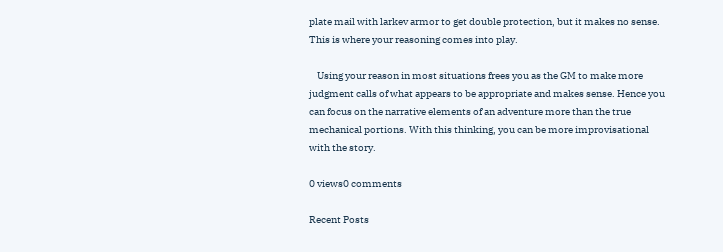plate mail with larkev armor to get double protection, but it makes no sense. This is where your reasoning comes into play.

    Using your reason in most situations frees you as the GM to make more judgment calls of what appears to be appropriate and makes sense. Hence you can focus on the narrative elements of an adventure more than the true mechanical portions. With this thinking, you can be more improvisational with the story.

0 views0 comments

Recent Posts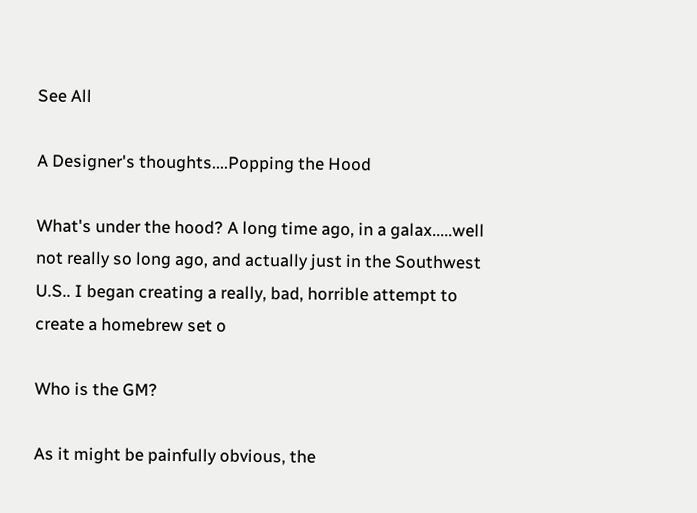See All

A Designer's thoughts....Popping the Hood

What's under the hood? A long time ago, in a galax.....well not really so long ago, and actually just in the Southwest U.S.. I began creating a really, bad, horrible attempt to create a homebrew set o

Who is the GM?

As it might be painfully obvious, the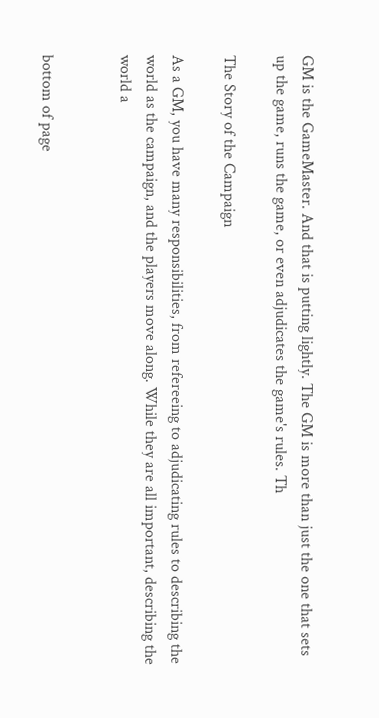GM is the GameMaster. And that is putting lightly. The GM is more than just the one that sets up the game, runs the game, or even adjudicates the game's rules. Th

The Story of the Campaign

As a GM, you have many responsibilities, from refereeing to adjudicating rules to describing the world as the campaign, and the players move along. While they are all important, describing the world a


bottom of page